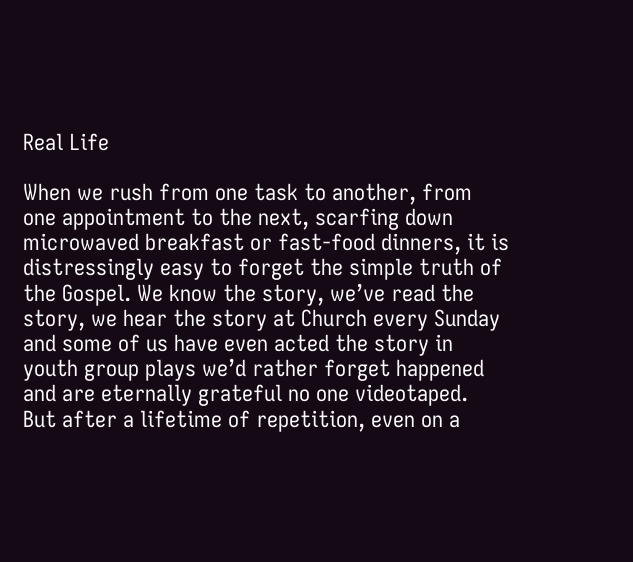Real Life

When we rush from one task to another, from one appointment to the next, scarfing down microwaved breakfast or fast-food dinners, it is distressingly easy to forget the simple truth of the Gospel. We know the story, we’ve read the story, we hear the story at Church every Sunday and some of us have even acted the story in youth group plays we’d rather forget happened and are eternally grateful no one videotaped.  But after a lifetime of repetition, even on a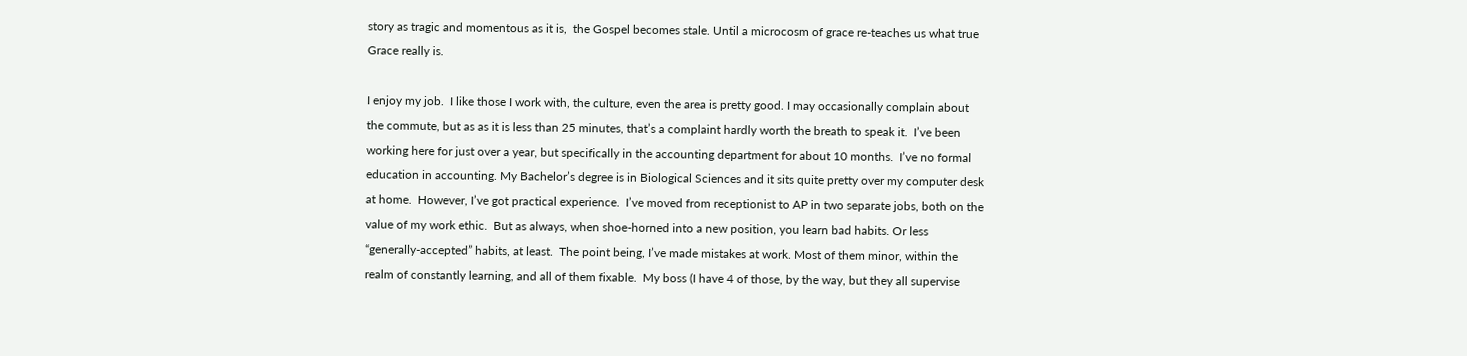story as tragic and momentous as it is,  the Gospel becomes stale. Until a microcosm of grace re-teaches us what true Grace really is.

I enjoy my job.  I like those I work with, the culture, even the area is pretty good. I may occasionally complain about the commute, but as as it is less than 25 minutes, that’s a complaint hardly worth the breath to speak it.  I’ve been working here for just over a year, but specifically in the accounting department for about 10 months.  I’ve no formal education in accounting. My Bachelor’s degree is in Biological Sciences and it sits quite pretty over my computer desk at home.  However, I’ve got practical experience.  I’ve moved from receptionist to AP in two separate jobs, both on the value of my work ethic.  But as always, when shoe-horned into a new position, you learn bad habits. Or less “generally-accepted” habits, at least.  The point being, I’ve made mistakes at work. Most of them minor, within the realm of constantly learning, and all of them fixable.  My boss (I have 4 of those, by the way, but they all supervise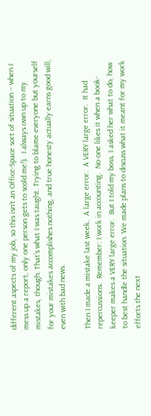different aspects of my job, so this isn’t an Office-Space sort of situation – when I mess up a report, only one person gets to scold me!).  I always own up to my mistakes, though. That’s what I was taught. Trying to blame everyone but yourself for your mistakes accomplishes nothing, and true honesty actually earns good will, even with bad news.

Then I made a mistake last week.  A large error.  A VERY large error.  It had repercussions.  Remember: I work in accounting.  No one likes it when a book-keeper makes a VERY large error.  But I told my boss. I asked her what to do, how to best handle the situation. We made plans to discuss what it meant for my work efforts the next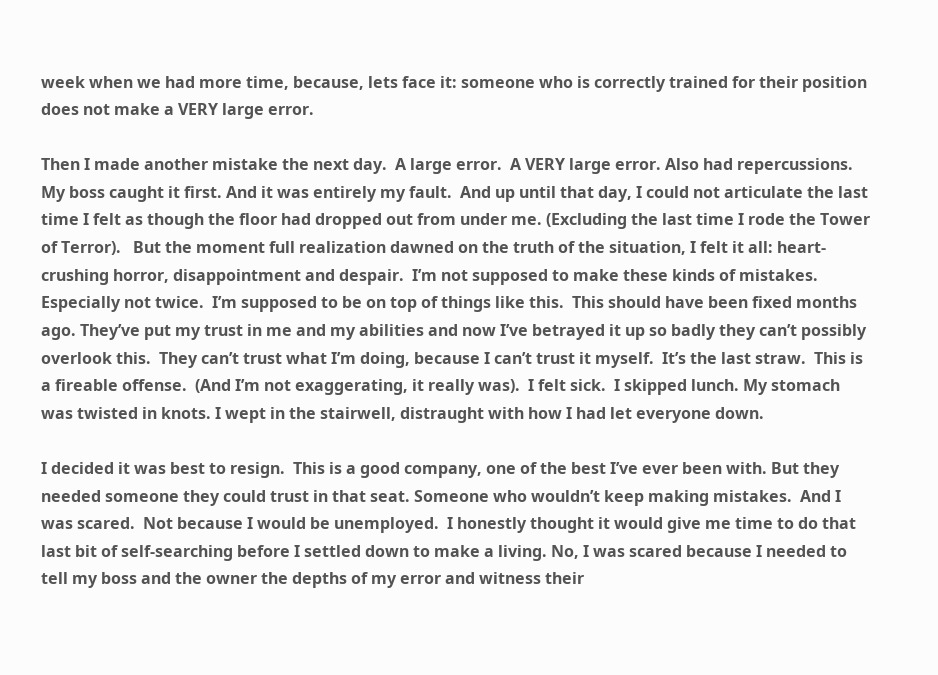week when we had more time, because, lets face it: someone who is correctly trained for their position does not make a VERY large error.

Then I made another mistake the next day.  A large error.  A VERY large error. Also had repercussions. My boss caught it first. And it was entirely my fault.  And up until that day, I could not articulate the last time I felt as though the floor had dropped out from under me. (Excluding the last time I rode the Tower of Terror).   But the moment full realization dawned on the truth of the situation, I felt it all: heart-crushing horror, disappointment and despair.  I’m not supposed to make these kinds of mistakes.  Especially not twice.  I’m supposed to be on top of things like this.  This should have been fixed months ago. They’ve put my trust in me and my abilities and now I’ve betrayed it up so badly they can’t possibly overlook this.  They can’t trust what I’m doing, because I can’t trust it myself.  It’s the last straw.  This is a fireable offense.  (And I’m not exaggerating, it really was).  I felt sick.  I skipped lunch. My stomach was twisted in knots. I wept in the stairwell, distraught with how I had let everyone down.

I decided it was best to resign.  This is a good company, one of the best I’ve ever been with. But they needed someone they could trust in that seat. Someone who wouldn’t keep making mistakes.  And I was scared.  Not because I would be unemployed.  I honestly thought it would give me time to do that last bit of self-searching before I settled down to make a living. No, I was scared because I needed to tell my boss and the owner the depths of my error and witness their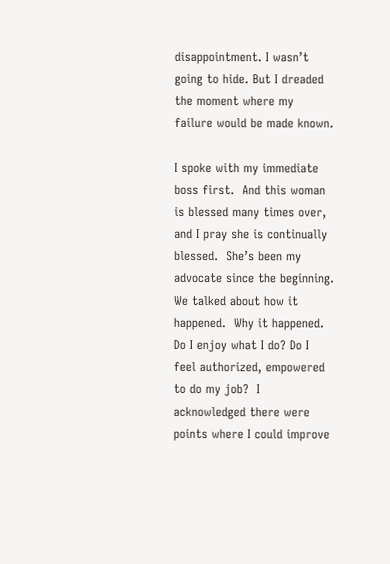disappointment. I wasn’t going to hide. But I dreaded the moment where my failure would be made known.

I spoke with my immediate boss first.  And this woman is blessed many times over, and I pray she is continually blessed.  She’s been my advocate since the beginning.  We talked about how it happened.  Why it happened. Do I enjoy what I do? Do I feel authorized, empowered to do my job?  I acknowledged there were points where I could improve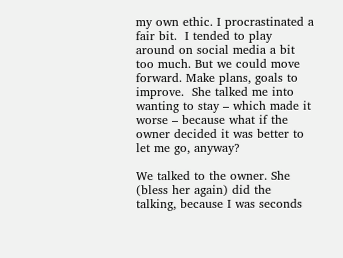my own ethic. I procrastinated a fair bit.  I tended to play around on social media a bit too much. But we could move forward. Make plans, goals to improve.  She talked me into wanting to stay – which made it worse – because what if the owner decided it was better to let me go, anyway?

We talked to the owner. She (bless her again) did the talking, because I was seconds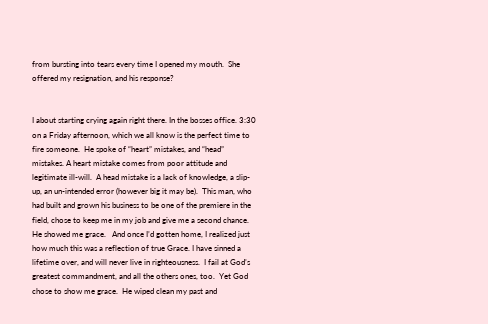from bursting into tears every time I opened my mouth.  She offered my resignation, and his response?


I about starting crying again right there. In the bosses office. 3:30 on a Friday afternoon, which we all know is the perfect time to fire someone.  He spoke of “heart” mistakes, and “head” mistakes. A heart mistake comes from poor attitude and legitimate ill-will.  A head mistake is a lack of knowledge, a slip-up, an un-intended error (however big it may be).  This man, who had built and grown his business to be one of the premiere in the field, chose to keep me in my job and give me a second chance. He showed me grace.   And once I’d gotten home, I realized just how much this was a reflection of true Grace. I have sinned a lifetime over, and will never live in righteousness.  I fail at God’s greatest commandment, and all the others ones, too.  Yet God chose to show me grace.  He wiped clean my past and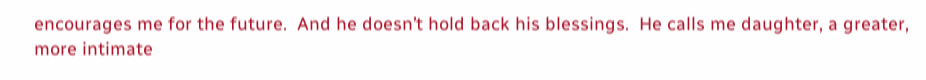encourages me for the future.  And he doesn’t hold back his blessings.  He calls me daughter, a greater, more intimate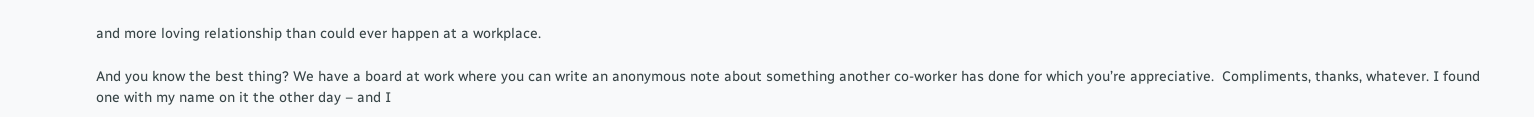and more loving relationship than could ever happen at a workplace.

And you know the best thing? We have a board at work where you can write an anonymous note about something another co-worker has done for which you’re appreciative.  Compliments, thanks, whatever. I found one with my name on it the other day – and I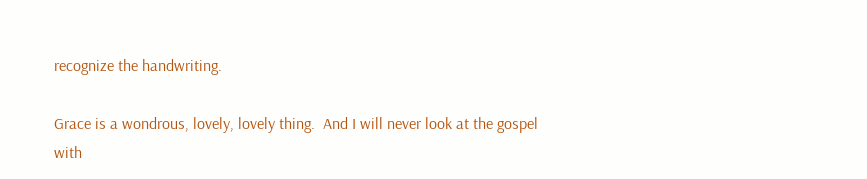recognize the handwriting.

Grace is a wondrous, lovely, lovely thing.  And I will never look at the gospel with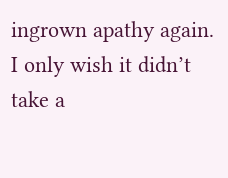ingrown apathy again.  I only wish it didn’t take a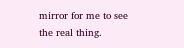mirror for me to see the real thing.